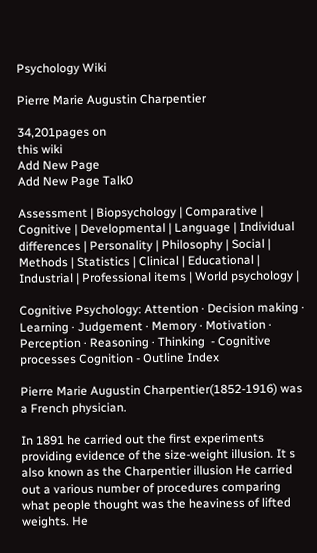Psychology Wiki

Pierre Marie Augustin Charpentier

34,201pages on
this wiki
Add New Page
Add New Page Talk0

Assessment | Biopsychology | Comparative | Cognitive | Developmental | Language | Individual differences | Personality | Philosophy | Social |
Methods | Statistics | Clinical | Educational | Industrial | Professional items | World psychology |

Cognitive Psychology: Attention · Decision making · Learning · Judgement · Memory · Motivation · Perception · Reasoning · Thinking  - Cognitive processes Cognition - Outline Index

Pierre Marie Augustin Charpentier(1852-1916) was a French physician.

In 1891 he carried out the first experiments providing evidence of the size-weight illusion. It s also known as the Charpentier illusion He carried out a various number of procedures comparing what people thought was the heaviness of lifted weights. He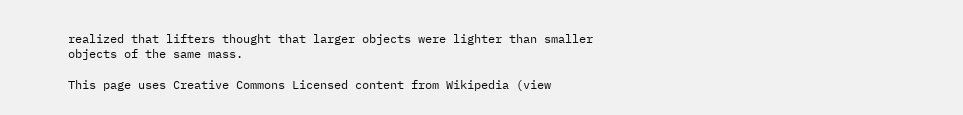realized that lifters thought that larger objects were lighter than smaller objects of the same mass.

This page uses Creative Commons Licensed content from Wikipedia (view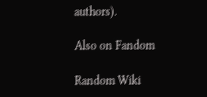authors).

Also on Fandom

Random Wiki